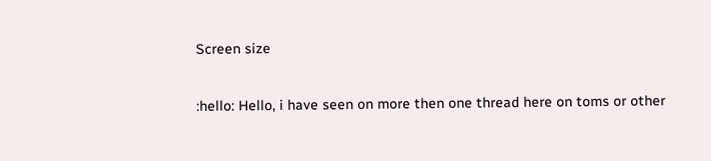Screen size

:hello: Hello, i have seen on more then one thread here on toms or other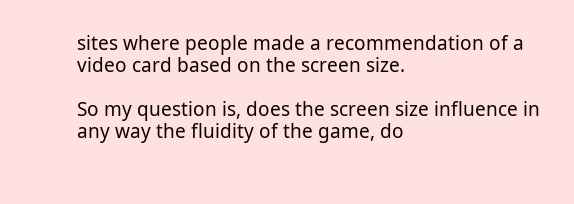sites where people made a recommendation of a video card based on the screen size.

So my question is, does the screen size influence in any way the fluidity of the game, do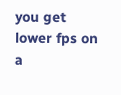you get lower fps on a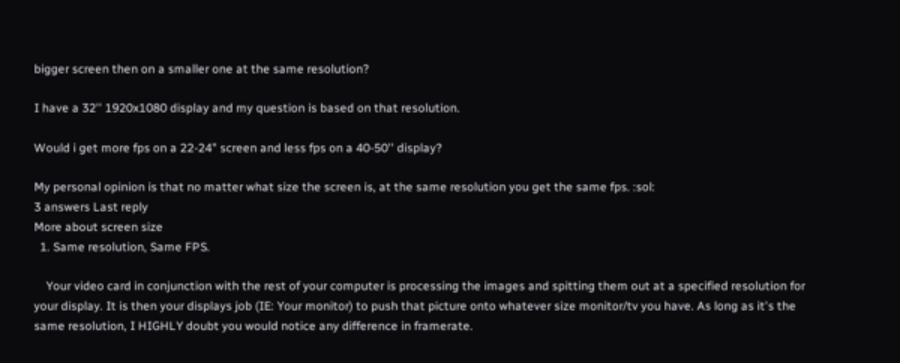bigger screen then on a smaller one at the same resolution?

I have a 32'' 1920x1080 display and my question is based on that resolution.

Would i get more fps on a 22-24" screen and less fps on a 40-50'' display?

My personal opinion is that no matter what size the screen is, at the same resolution you get the same fps. :sol:
3 answers Last reply
More about screen size
  1. Same resolution, Same FPS.

    Your video card in conjunction with the rest of your computer is processing the images and spitting them out at a specified resolution for your display. It is then your displays job (IE: Your monitor) to push that picture onto whatever size monitor/tv you have. As long as it's the same resolution, I HIGHLY doubt you would notice any difference in framerate.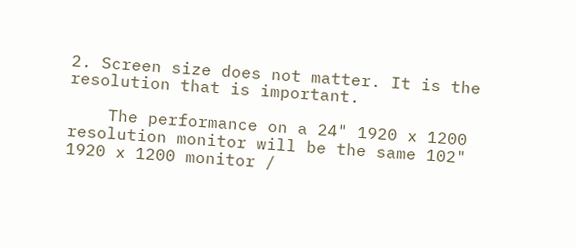2. Screen size does not matter. It is the resolution that is important.

    The performance on a 24" 1920 x 1200 resolution monitor will be the same 102" 1920 x 1200 monitor /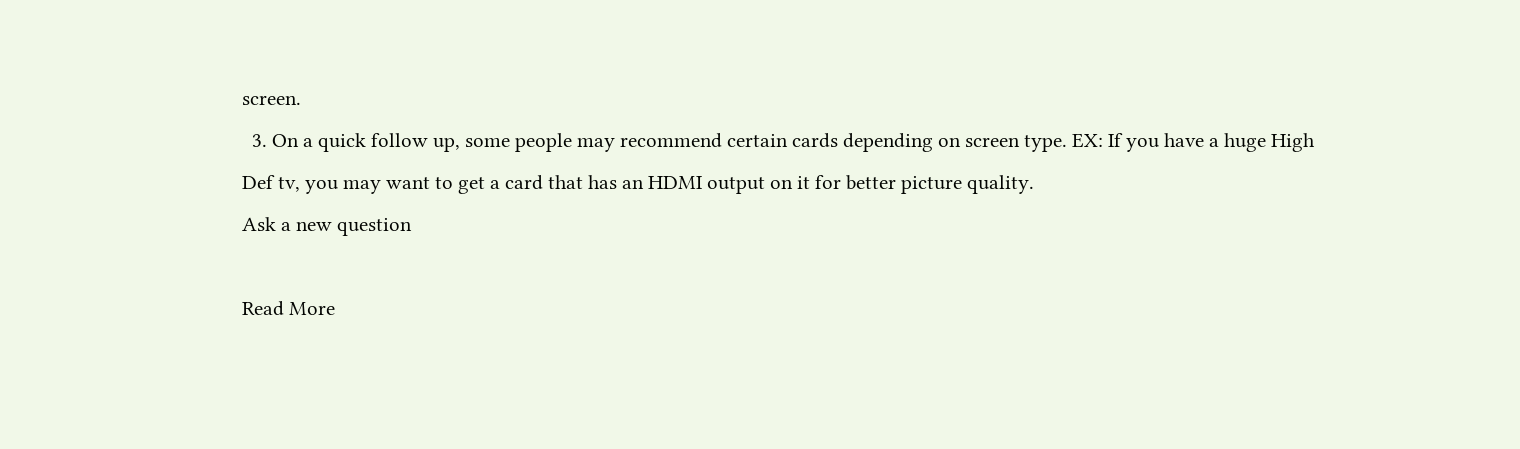screen.
  3. On a quick follow up, some people may recommend certain cards depending on screen type. EX: If you have a huge High Def tv, you may want to get a card that has an HDMI output on it for better picture quality.
Ask a new question

Read More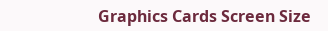Graphics Cards Screen Size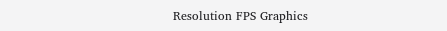Resolution FPS Graphics